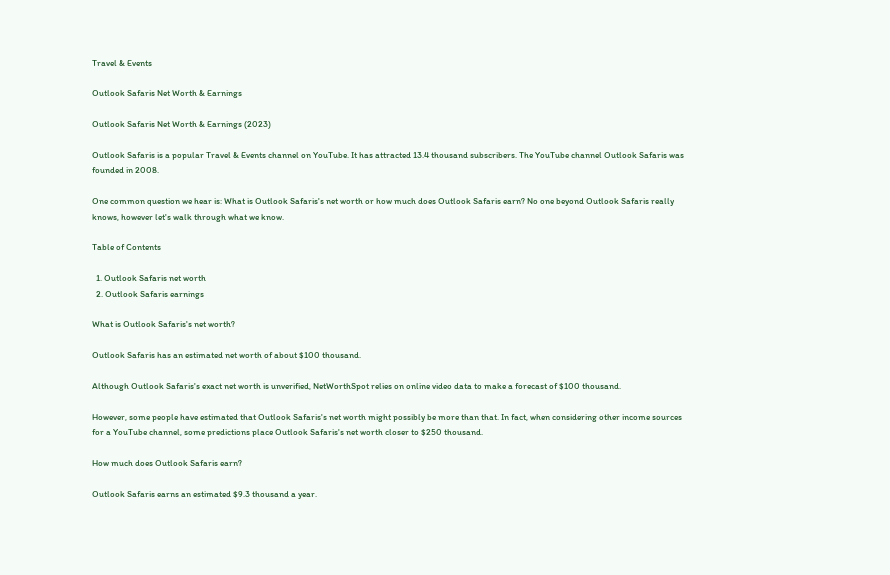Travel & Events

Outlook Safaris Net Worth & Earnings

Outlook Safaris Net Worth & Earnings (2023)

Outlook Safaris is a popular Travel & Events channel on YouTube. It has attracted 13.4 thousand subscribers. The YouTube channel Outlook Safaris was founded in 2008.

One common question we hear is: What is Outlook Safaris's net worth or how much does Outlook Safaris earn? No one beyond Outlook Safaris really knows, however let's walk through what we know.

Table of Contents

  1. Outlook Safaris net worth
  2. Outlook Safaris earnings

What is Outlook Safaris's net worth?

Outlook Safaris has an estimated net worth of about $100 thousand.

Although Outlook Safaris's exact net worth is unverified, NetWorthSpot relies on online video data to make a forecast of $100 thousand.

However, some people have estimated that Outlook Safaris's net worth might possibly be more than that. In fact, when considering other income sources for a YouTube channel, some predictions place Outlook Safaris's net worth closer to $250 thousand.

How much does Outlook Safaris earn?

Outlook Safaris earns an estimated $9.3 thousand a year.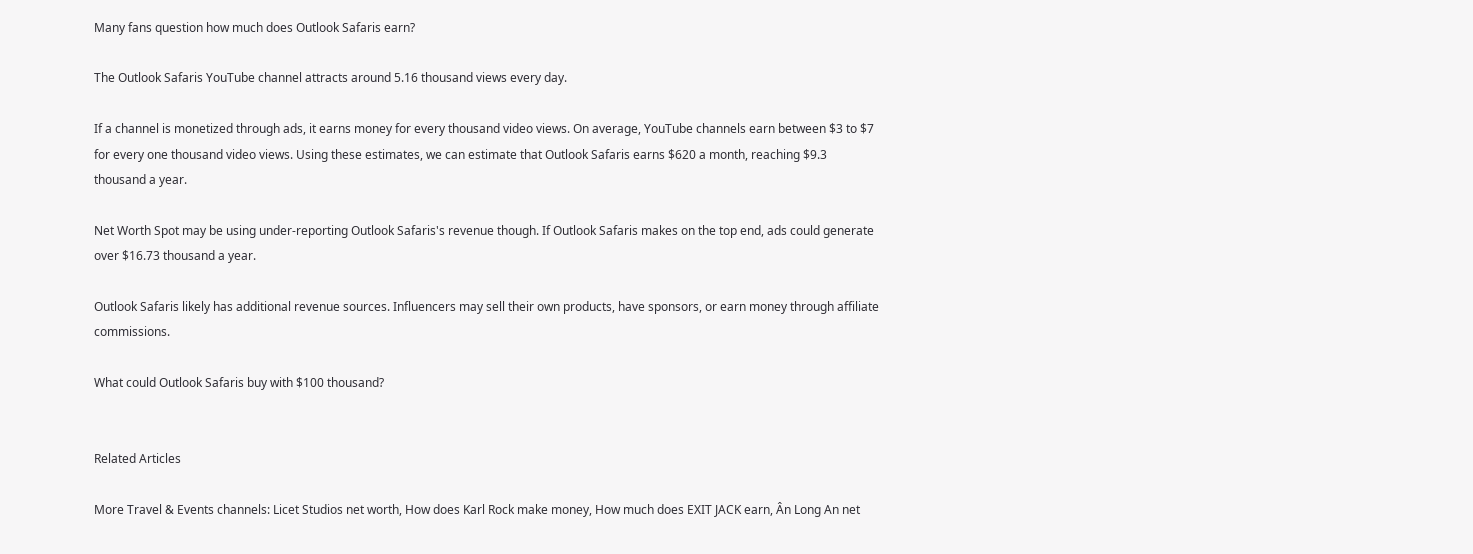Many fans question how much does Outlook Safaris earn?

The Outlook Safaris YouTube channel attracts around 5.16 thousand views every day.

If a channel is monetized through ads, it earns money for every thousand video views. On average, YouTube channels earn between $3 to $7 for every one thousand video views. Using these estimates, we can estimate that Outlook Safaris earns $620 a month, reaching $9.3 thousand a year.

Net Worth Spot may be using under-reporting Outlook Safaris's revenue though. If Outlook Safaris makes on the top end, ads could generate over $16.73 thousand a year.

Outlook Safaris likely has additional revenue sources. Influencers may sell their own products, have sponsors, or earn money through affiliate commissions.

What could Outlook Safaris buy with $100 thousand?


Related Articles

More Travel & Events channels: Licet Studios net worth, How does Karl Rock make money, How much does EXIT JACK earn, Ân Long An net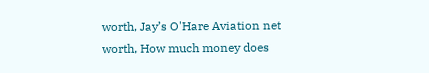worth, Jay’s O'Hare Aviation net worth, How much money does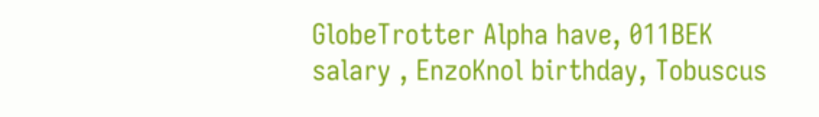GlobeTrotter Alpha have, 011BEK salary , EnzoKnol birthday, Tobuscus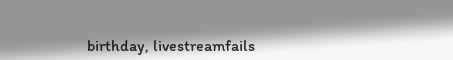birthday, livestreamfails